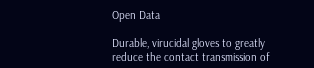Open Data

Durable, virucidal gloves to greatly reduce the contact transmission of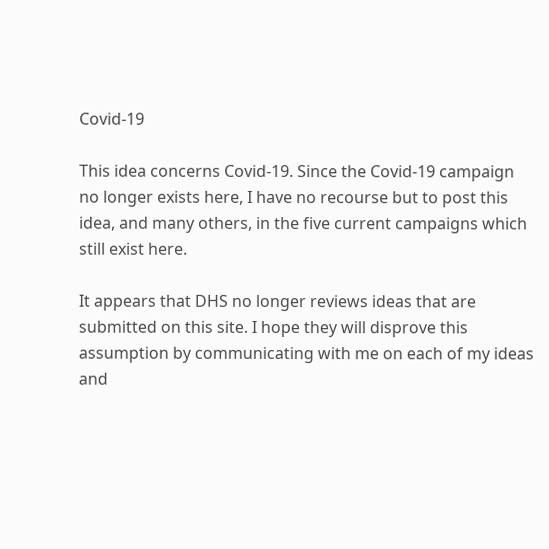Covid-19

This idea concerns Covid-19. Since the Covid-19 campaign no longer exists here, I have no recourse but to post this idea, and many others, in the five current campaigns which still exist here.

It appears that DHS no longer reviews ideas that are submitted on this site. I hope they will disprove this assumption by communicating with me on each of my ideas and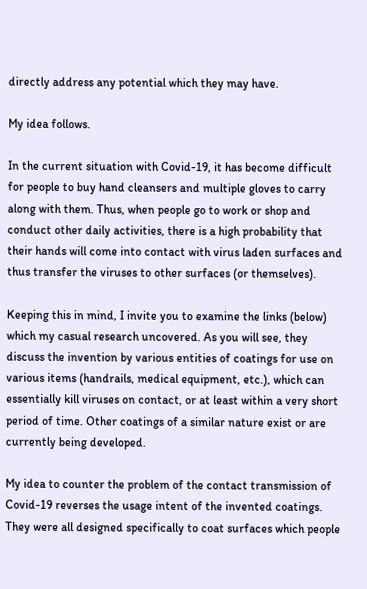directly address any potential which they may have.

My idea follows.

In the current situation with Covid-19, it has become difficult for people to buy hand cleansers and multiple gloves to carry along with them. Thus, when people go to work or shop and conduct other daily activities, there is a high probability that their hands will come into contact with virus laden surfaces and thus transfer the viruses to other surfaces (or themselves).

Keeping this in mind, I invite you to examine the links (below) which my casual research uncovered. As you will see, they discuss the invention by various entities of coatings for use on various items (handrails, medical equipment, etc.), which can essentially kill viruses on contact, or at least within a very short period of time. Other coatings of a similar nature exist or are currently being developed.

My idea to counter the problem of the contact transmission of Covid-19 reverses the usage intent of the invented coatings. They were all designed specifically to coat surfaces which people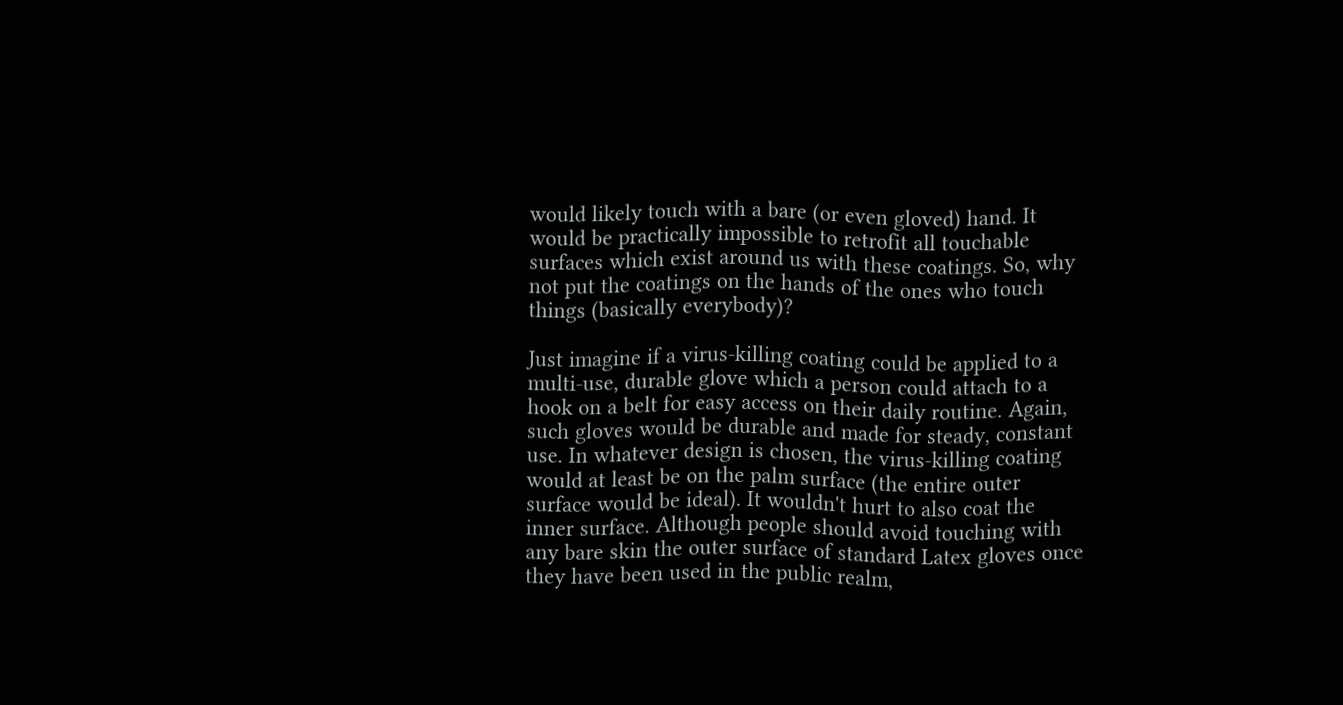would likely touch with a bare (or even gloved) hand. It would be practically impossible to retrofit all touchable surfaces which exist around us with these coatings. So, why not put the coatings on the hands of the ones who touch things (basically everybody)?

Just imagine if a virus-killing coating could be applied to a multi-use, durable glove which a person could attach to a hook on a belt for easy access on their daily routine. Again, such gloves would be durable and made for steady, constant use. In whatever design is chosen, the virus-killing coating would at least be on the palm surface (the entire outer surface would be ideal). It wouldn't hurt to also coat the inner surface. Although people should avoid touching with any bare skin the outer surface of standard Latex gloves once they have been used in the public realm,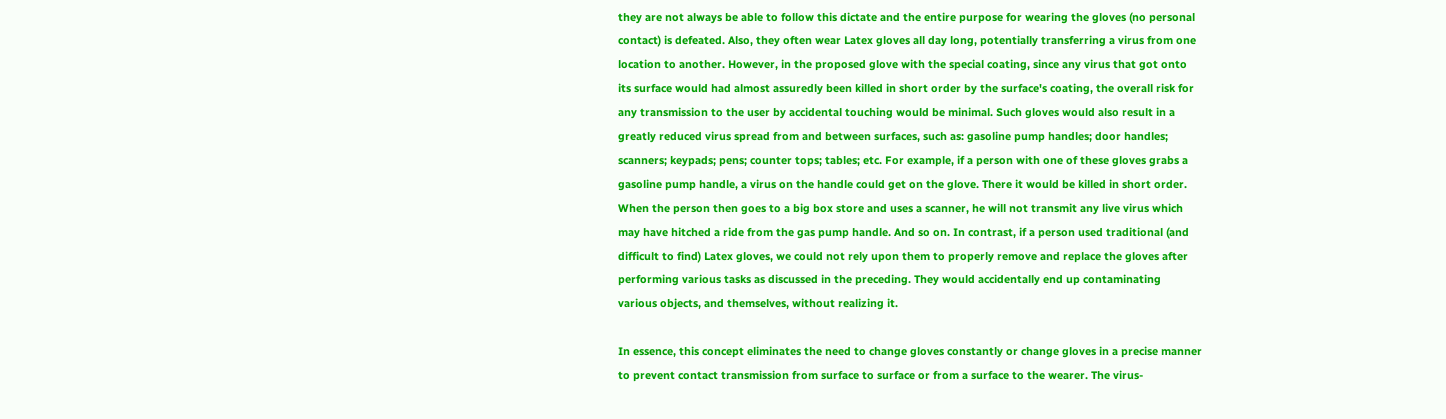they are not always be able to follow this dictate and the entire purpose for wearing the gloves (no personal contact) is defeated. Also, they often wear Latex gloves all day long, potentially transferring a virus from one location to another. However, in the proposed glove with the special coating, since any virus that got onto its surface would had almost assuredly been killed in short order by the surface's coating, the overall risk for any transmission to the user by accidental touching would be minimal. Such gloves would also result in a greatly reduced virus spread from and between surfaces, such as: gasoline pump handles; door handles; scanners; keypads; pens; counter tops; tables; etc. For example, if a person with one of these gloves grabs a gasoline pump handle, a virus on the handle could get on the glove. There it would be killed in short order. When the person then goes to a big box store and uses a scanner, he will not transmit any live virus which may have hitched a ride from the gas pump handle. And so on. In contrast, if a person used traditional (and difficult to find) Latex gloves, we could not rely upon them to properly remove and replace the gloves after performing various tasks as discussed in the preceding. They would accidentally end up contaminating various objects, and themselves, without realizing it.

In essence, this concept eliminates the need to change gloves constantly or change gloves in a precise manner to prevent contact transmission from surface to surface or from a surface to the wearer. The virus-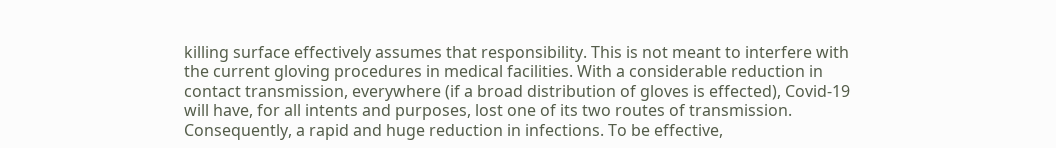killing surface effectively assumes that responsibility. This is not meant to interfere with the current gloving procedures in medical facilities. With a considerable reduction in contact transmission, everywhere (if a broad distribution of gloves is effected), Covid-19 will have, for all intents and purposes, lost one of its two routes of transmission. Consequently, a rapid and huge reduction in infections. To be effective,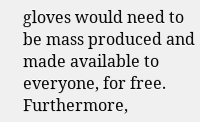gloves would need to be mass produced and made available to everyone, for free. Furthermore,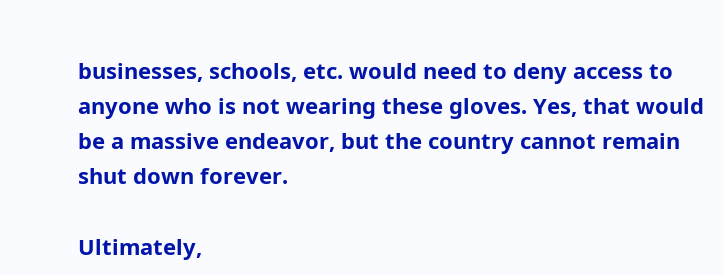businesses, schools, etc. would need to deny access to anyone who is not wearing these gloves. Yes, that would be a massive endeavor, but the country cannot remain shut down forever.

Ultimately,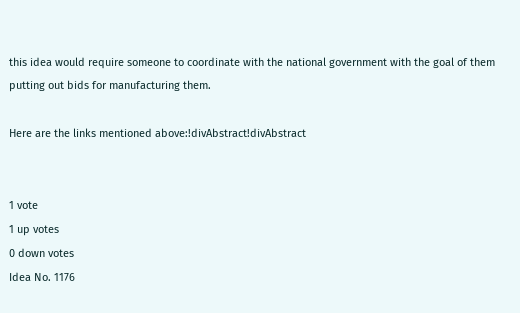this idea would require someone to coordinate with the national government with the goal of them putting out bids for manufacturing them.

Here are the links mentioned above:!divAbstract!divAbstract


1 vote
1 up votes
0 down votes
Idea No. 1176